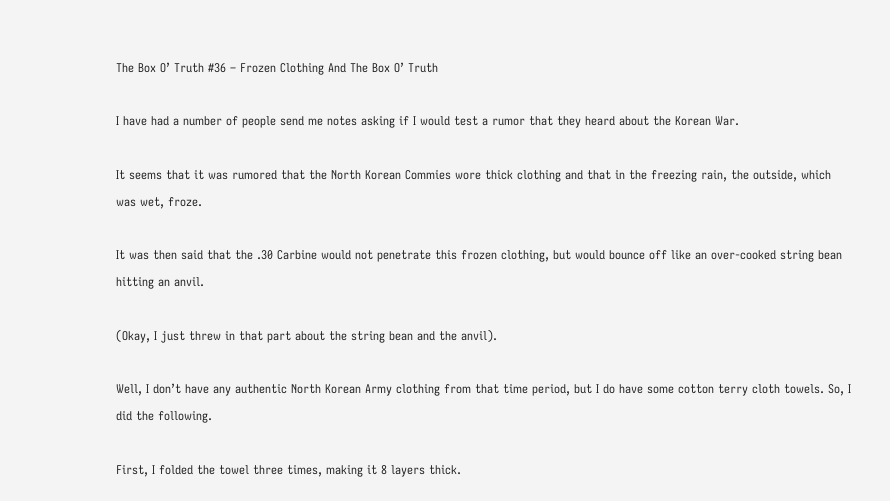The Box O’ Truth #36 – Frozen Clothing And The Box O’ Truth

I have had a number of people send me notes asking if I would test a rumor that they heard about the Korean War.

It seems that it was rumored that the North Korean Commies wore thick clothing and that in the freezing rain, the outside, which was wet, froze.

It was then said that the .30 Carbine would not penetrate this frozen clothing, but would bounce off like an over-cooked string bean hitting an anvil.

(Okay, I just threw in that part about the string bean and the anvil).

Well, I don’t have any authentic North Korean Army clothing from that time period, but I do have some cotton terry cloth towels. So, I did the following.

First, I folded the towel three times, making it 8 layers thick.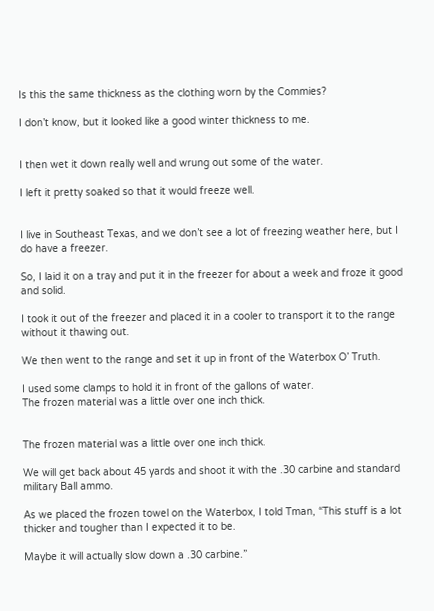Is this the same thickness as the clothing worn by the Commies?

I don’t know, but it looked like a good winter thickness to me.


I then wet it down really well and wrung out some of the water.

I left it pretty soaked so that it would freeze well.


I live in Southeast Texas, and we don’t see a lot of freezing weather here, but I do have a freezer.

So, I laid it on a tray and put it in the freezer for about a week and froze it good and solid.

I took it out of the freezer and placed it in a cooler to transport it to the range without it thawing out.

We then went to the range and set it up in front of the Waterbox O’ Truth.

I used some clamps to hold it in front of the gallons of water.
The frozen material was a little over one inch thick.


The frozen material was a little over one inch thick.

We will get back about 45 yards and shoot it with the .30 carbine and standard military Ball ammo.

As we placed the frozen towel on the Waterbox, I told Tman, “This stuff is a lot thicker and tougher than I expected it to be.

Maybe it will actually slow down a .30 carbine.”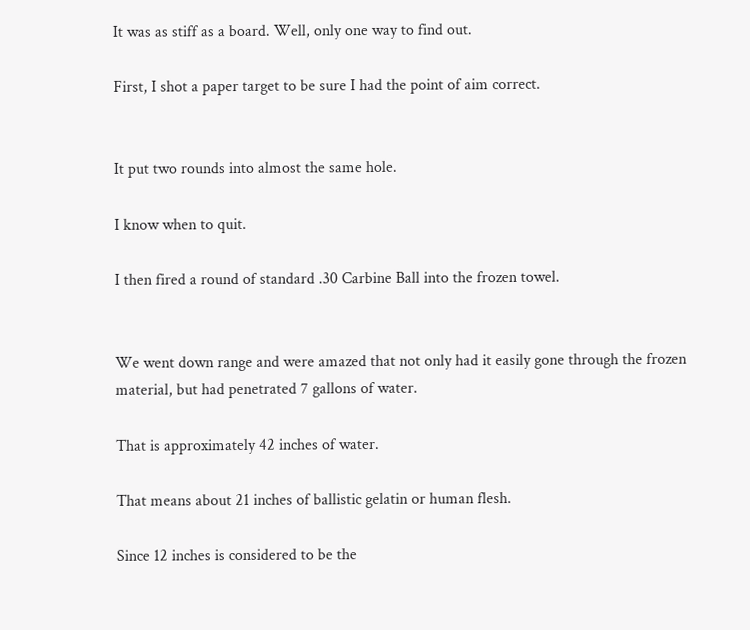It was as stiff as a board. Well, only one way to find out.

First, I shot a paper target to be sure I had the point of aim correct.


It put two rounds into almost the same hole.

I know when to quit.

I then fired a round of standard .30 Carbine Ball into the frozen towel.


We went down range and were amazed that not only had it easily gone through the frozen material, but had penetrated 7 gallons of water.

That is approximately 42 inches of water.

That means about 21 inches of ballistic gelatin or human flesh.

Since 12 inches is considered to be the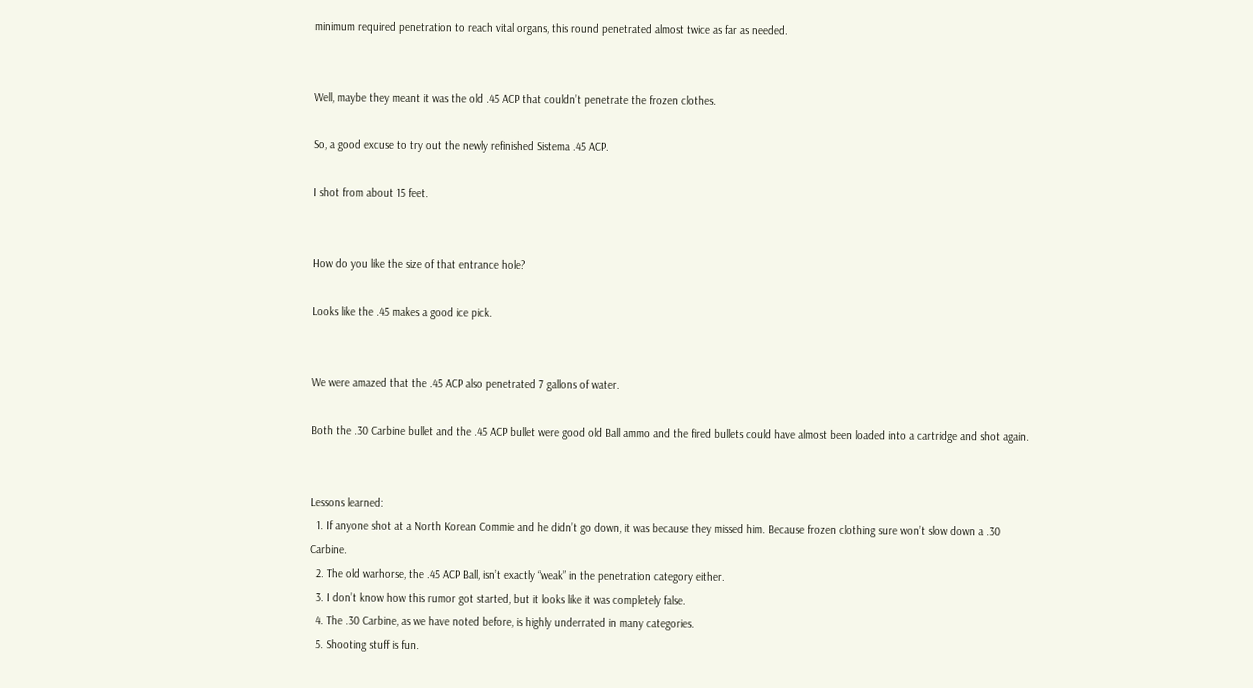minimum required penetration to reach vital organs, this round penetrated almost twice as far as needed.


Well, maybe they meant it was the old .45 ACP that couldn’t penetrate the frozen clothes.

So, a good excuse to try out the newly refinished Sistema .45 ACP.

I shot from about 15 feet.


How do you like the size of that entrance hole?

Looks like the .45 makes a good ice pick.


We were amazed that the .45 ACP also penetrated 7 gallons of water.

Both the .30 Carbine bullet and the .45 ACP bullet were good old Ball ammo and the fired bullets could have almost been loaded into a cartridge and shot again.


Lessons learned:
  1. If anyone shot at a North Korean Commie and he didn’t go down, it was because they missed him. Because frozen clothing sure won’t slow down a .30 Carbine.
  2. The old warhorse, the .45 ACP Ball, isn’t exactly “weak” in the penetration category either.
  3. I don’t know how this rumor got started, but it looks like it was completely false.
  4. The .30 Carbine, as we have noted before, is highly underrated in many categories.
  5. Shooting stuff is fun.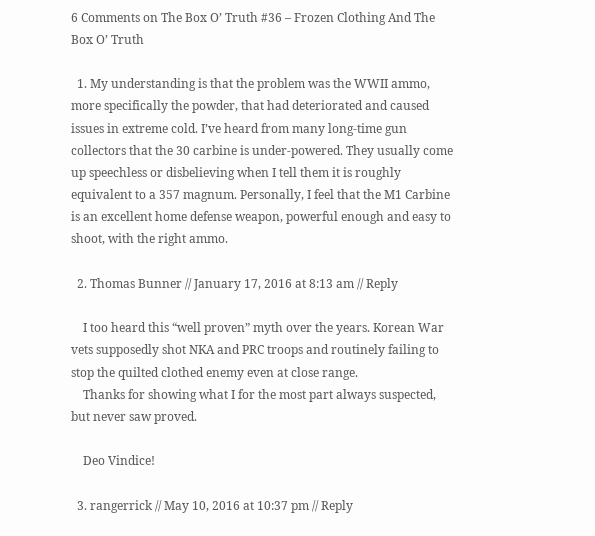6 Comments on The Box O’ Truth #36 – Frozen Clothing And The Box O’ Truth

  1. My understanding is that the problem was the WWII ammo, more specifically the powder, that had deteriorated and caused issues in extreme cold. I’ve heard from many long-time gun collectors that the 30 carbine is under-powered. They usually come up speechless or disbelieving when I tell them it is roughly equivalent to a 357 magnum. Personally, I feel that the M1 Carbine is an excellent home defense weapon, powerful enough and easy to shoot, with the right ammo.

  2. Thomas Bunner // January 17, 2016 at 8:13 am // Reply

    I too heard this “well proven” myth over the years. Korean War vets supposedly shot NKA and PRC troops and routinely failing to stop the quilted clothed enemy even at close range.
    Thanks for showing what I for the most part always suspected, but never saw proved.

    Deo Vindice!

  3. rangerrick // May 10, 2016 at 10:37 pm // Reply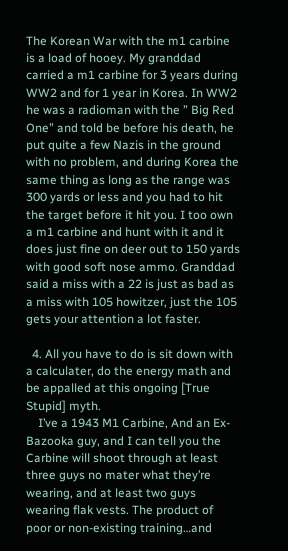The Korean War with the m1 carbine is a load of hooey. My granddad carried a m1 carbine for 3 years during WW2 and for 1 year in Korea. In WW2 he was a radioman with the ” Big Red One” and told be before his death, he put quite a few Nazis in the ground with no problem, and during Korea the same thing as long as the range was 300 yards or less and you had to hit the target before it hit you. I too own a m1 carbine and hunt with it and it does just fine on deer out to 150 yards with good soft nose ammo. Granddad said a miss with a 22 is just as bad as a miss with 105 howitzer, just the 105 gets your attention a lot faster.

  4. All you have to do is sit down with a calculater, do the energy math and be appalled at this ongoing [True Stupid] myth.
    I’ve a 1943 M1 Carbine, And an Ex-Bazooka guy, and I can tell you the Carbine will shoot through at least three guys no mater what they’re wearing, and at least two guys wearing flak vests. The product of poor or non-existing training…and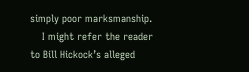simply poor marksmanship.
    I might refer the reader to Bill Hickock’s alleged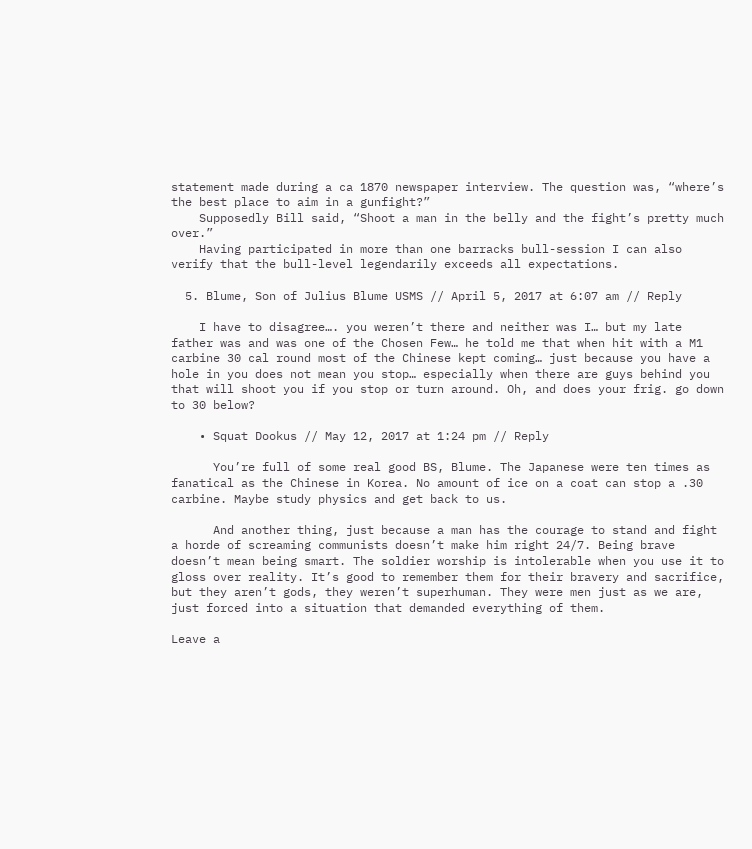statement made during a ca 1870 newspaper interview. The question was, “where’s the best place to aim in a gunfight?”
    Supposedly Bill said, “Shoot a man in the belly and the fight’s pretty much over.”
    Having participated in more than one barracks bull-session I can also verify that the bull-level legendarily exceeds all expectations.

  5. Blume, Son of Julius Blume USMS // April 5, 2017 at 6:07 am // Reply

    I have to disagree…. you weren’t there and neither was I… but my late father was and was one of the Chosen Few… he told me that when hit with a M1 carbine 30 cal round most of the Chinese kept coming… just because you have a hole in you does not mean you stop… especially when there are guys behind you that will shoot you if you stop or turn around. Oh, and does your frig. go down to 30 below?

    • Squat Dookus // May 12, 2017 at 1:24 pm // Reply

      You’re full of some real good BS, Blume. The Japanese were ten times as fanatical as the Chinese in Korea. No amount of ice on a coat can stop a .30 carbine. Maybe study physics and get back to us.

      And another thing, just because a man has the courage to stand and fight a horde of screaming communists doesn’t make him right 24/7. Being brave doesn’t mean being smart. The soldier worship is intolerable when you use it to gloss over reality. It’s good to remember them for their bravery and sacrifice, but they aren’t gods, they weren’t superhuman. They were men just as we are, just forced into a situation that demanded everything of them.

Leave a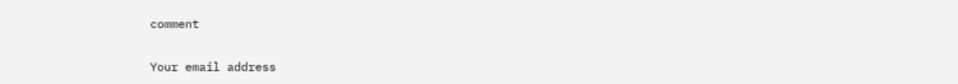comment

Your email address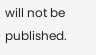will not be published.